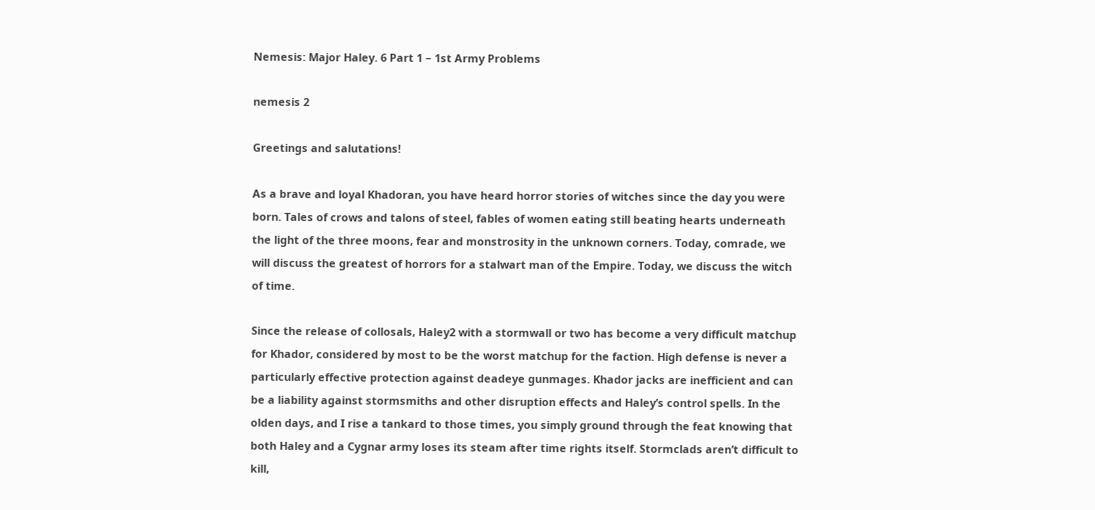Nemesis: Major Haley. 6 Part 1 – 1st Army Problems

nemesis 2

Greetings and salutations!

As a brave and loyal Khadoran, you have heard horror stories of witches since the day you were born. Tales of crows and talons of steel, fables of women eating still beating hearts underneath the light of the three moons, fear and monstrosity in the unknown corners. Today, comrade, we will discuss the greatest of horrors for a stalwart man of the Empire. Today, we discuss the witch of time.

Since the release of collosals, Haley2 with a stormwall or two has become a very difficult matchup for Khador, considered by most to be the worst matchup for the faction. High defense is never a particularly effective protection against deadeye gunmages. Khador jacks are inefficient and can be a liability against stormsmiths and other disruption effects and Haley’s control spells. In the olden days, and I rise a tankard to those times, you simply ground through the feat knowing that both Haley and a Cygnar army loses its steam after time rights itself. Stormclads aren’t difficult to kill,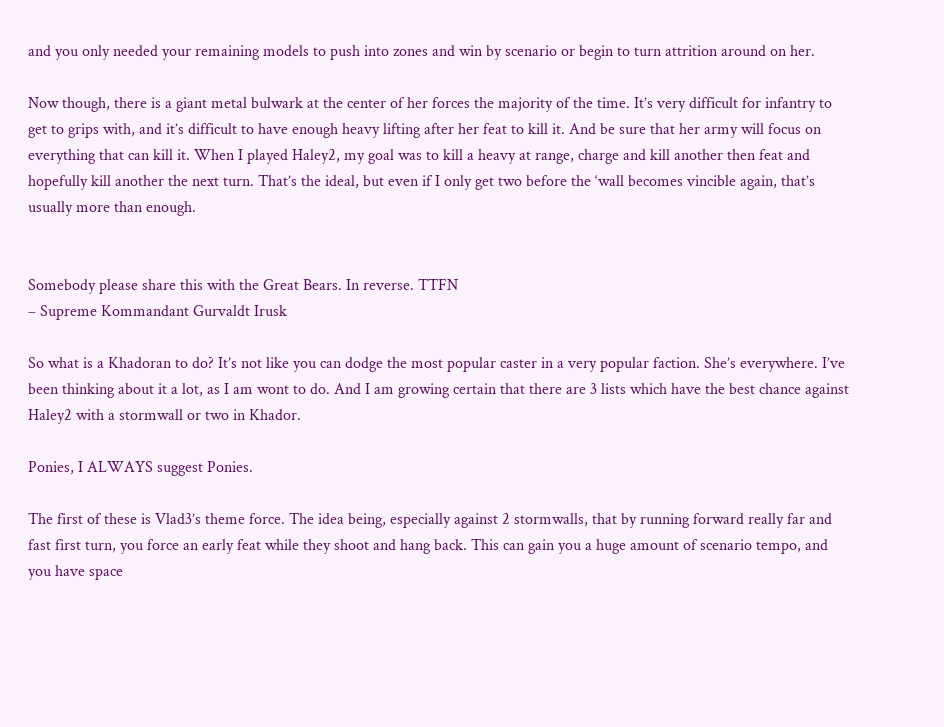and you only needed your remaining models to push into zones and win by scenario or begin to turn attrition around on her.

Now though, there is a giant metal bulwark at the center of her forces the majority of the time. It’s very difficult for infantry to get to grips with, and it’s difficult to have enough heavy lifting after her feat to kill it. And be sure that her army will focus on everything that can kill it. When I played Haley2, my goal was to kill a heavy at range, charge and kill another then feat and hopefully kill another the next turn. That’s the ideal, but even if I only get two before the ‘wall becomes vincible again, that’s usually more than enough.


Somebody please share this with the Great Bears. In reverse. TTFN
– Supreme Kommandant Gurvaldt Irusk

So what is a Khadoran to do? It’s not like you can dodge the most popular caster in a very popular faction. She’s everywhere. I’ve been thinking about it a lot, as I am wont to do. And I am growing certain that there are 3 lists which have the best chance against Haley2 with a stormwall or two in Khador.

Ponies, I ALWAYS suggest Ponies.

The first of these is Vlad3’s theme force. The idea being, especially against 2 stormwalls, that by running forward really far and fast first turn, you force an early feat while they shoot and hang back. This can gain you a huge amount of scenario tempo, and you have space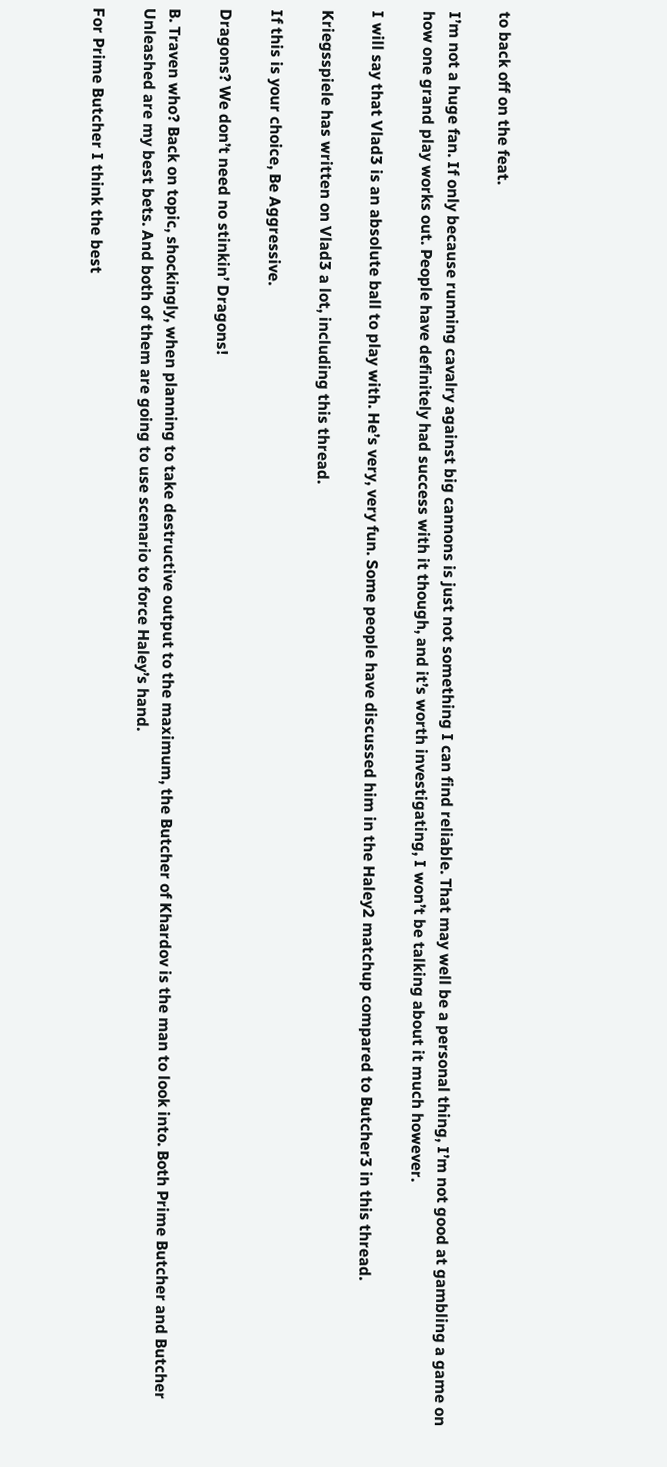to back off on the feat.

I’m not a huge fan. If only because running cavalry against big cannons is just not something I can find reliable. That may well be a personal thing, I’m not good at gambling a game on how one grand play works out. People have definitely had success with it though, and it’s worth investigating, I won’t be talking about it much however.

I will say that Vlad3 is an absolute ball to play with. He’s very, very fun. Some people have discussed him in the Haley2 matchup compared to Butcher3 in this thread.

Kriegsspiele has written on Vlad3 a lot, including this thread.

If this is your choice, Be Aggressive.

Dragons? We don’t need no stinkin’ Dragons!

B. Traven who? Back on topic, shockingly, when planning to take destructive output to the maximum, the Butcher of Khardov is the man to look into. Both Prime Butcher and Butcher Unleashed are my best bets. And both of them are going to use scenario to force Haley’s hand.

For Prime Butcher I think the best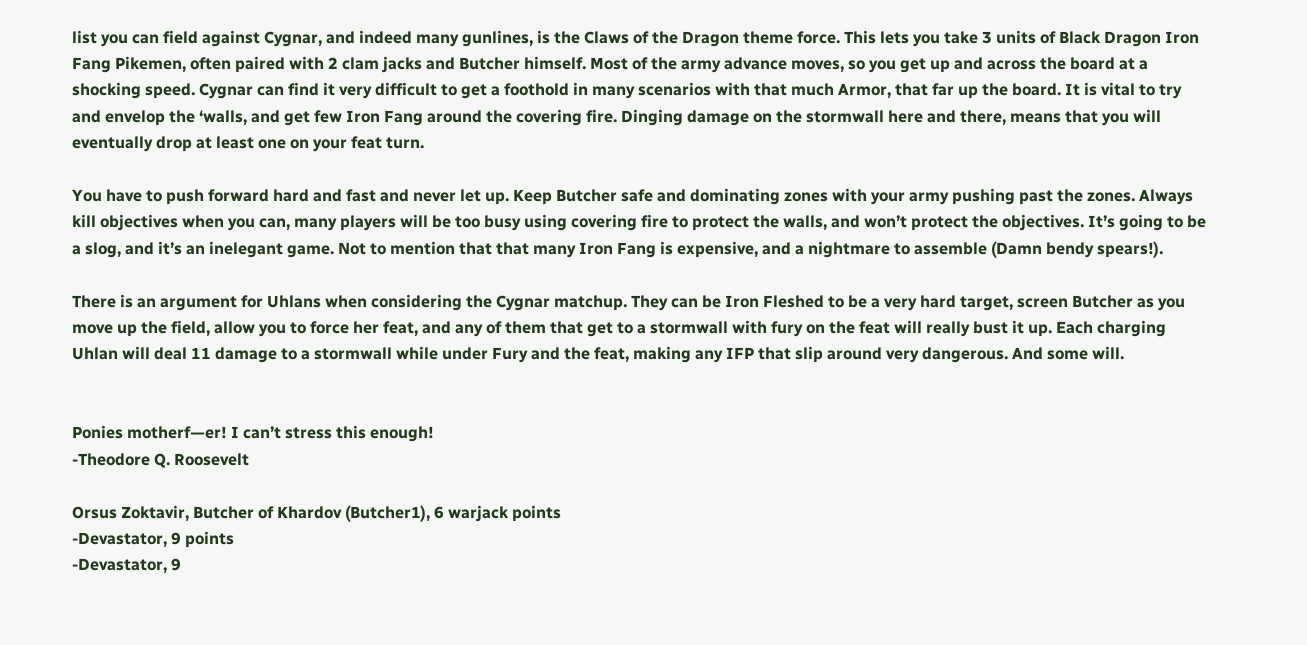list you can field against Cygnar, and indeed many gunlines, is the Claws of the Dragon theme force. This lets you take 3 units of Black Dragon Iron Fang Pikemen, often paired with 2 clam jacks and Butcher himself. Most of the army advance moves, so you get up and across the board at a shocking speed. Cygnar can find it very difficult to get a foothold in many scenarios with that much Armor, that far up the board. It is vital to try and envelop the ‘walls, and get few Iron Fang around the covering fire. Dinging damage on the stormwall here and there, means that you will eventually drop at least one on your feat turn.

You have to push forward hard and fast and never let up. Keep Butcher safe and dominating zones with your army pushing past the zones. Always kill objectives when you can, many players will be too busy using covering fire to protect the walls, and won’t protect the objectives. It’s going to be a slog, and it’s an inelegant game. Not to mention that that many Iron Fang is expensive, and a nightmare to assemble (Damn bendy spears!).

There is an argument for Uhlans when considering the Cygnar matchup. They can be Iron Fleshed to be a very hard target, screen Butcher as you move up the field, allow you to force her feat, and any of them that get to a stormwall with fury on the feat will really bust it up. Each charging Uhlan will deal 11 damage to a stormwall while under Fury and the feat, making any IFP that slip around very dangerous. And some will.


Ponies motherf—er! I can’t stress this enough!
-Theodore Q. Roosevelt

Orsus Zoktavir, Butcher of Khardov (Butcher1), 6 warjack points
-Devastator, 9 points
-Devastator, 9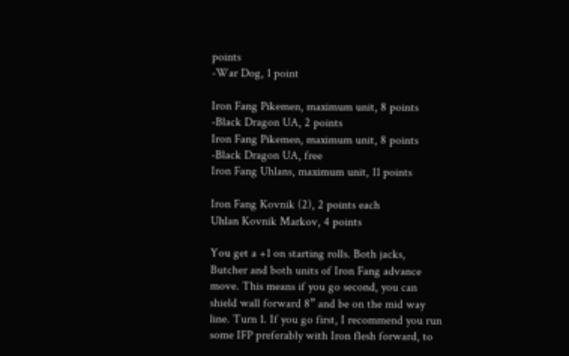points
-War Dog, 1 point

Iron Fang Pikemen, maximum unit, 8 points
-Black Dragon UA, 2 points
Iron Fang Pikemen, maximum unit, 8 points
-Black Dragon UA, free
Iron Fang Uhlans, maximum unit, 11 points

Iron Fang Kovnik (2), 2 points each
Uhlan Kovnik Markov, 4 points

You get a +1 on starting rolls. Both jacks, Butcher and both units of Iron Fang advance move. This means if you go second, you can shield wall forward 8” and be on the mid way line. Turn 1. If you go first, I recommend you run some IFP preferably with Iron flesh forward, to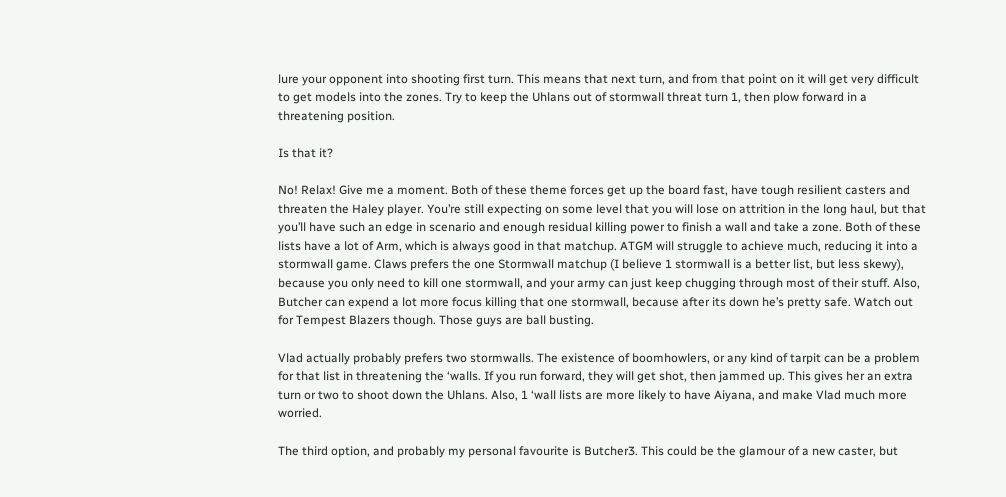lure your opponent into shooting first turn. This means that next turn, and from that point on it will get very difficult to get models into the zones. Try to keep the Uhlans out of stormwall threat turn 1, then plow forward in a threatening position.

Is that it?

No! Relax! Give me a moment. Both of these theme forces get up the board fast, have tough resilient casters and threaten the Haley player. You’re still expecting on some level that you will lose on attrition in the long haul, but that you’ll have such an edge in scenario and enough residual killing power to finish a wall and take a zone. Both of these lists have a lot of Arm, which is always good in that matchup. ATGM will struggle to achieve much, reducing it into a stormwall game. Claws prefers the one Stormwall matchup (I believe 1 stormwall is a better list, but less skewy), because you only need to kill one stormwall, and your army can just keep chugging through most of their stuff. Also, Butcher can expend a lot more focus killing that one stormwall, because after its down he’s pretty safe. Watch out for Tempest Blazers though. Those guys are ball busting.

Vlad actually probably prefers two stormwalls. The existence of boomhowlers, or any kind of tarpit can be a problem for that list in threatening the ‘walls. If you run forward, they will get shot, then jammed up. This gives her an extra turn or two to shoot down the Uhlans. Also, 1 ‘wall lists are more likely to have Aiyana, and make Vlad much more worried.

The third option, and probably my personal favourite is Butcher3. This could be the glamour of a new caster, but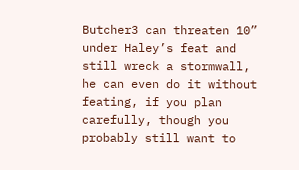Butcher3 can threaten 10” under Haley’s feat and still wreck a stormwall, he can even do it without feating, if you plan carefully, though you probably still want to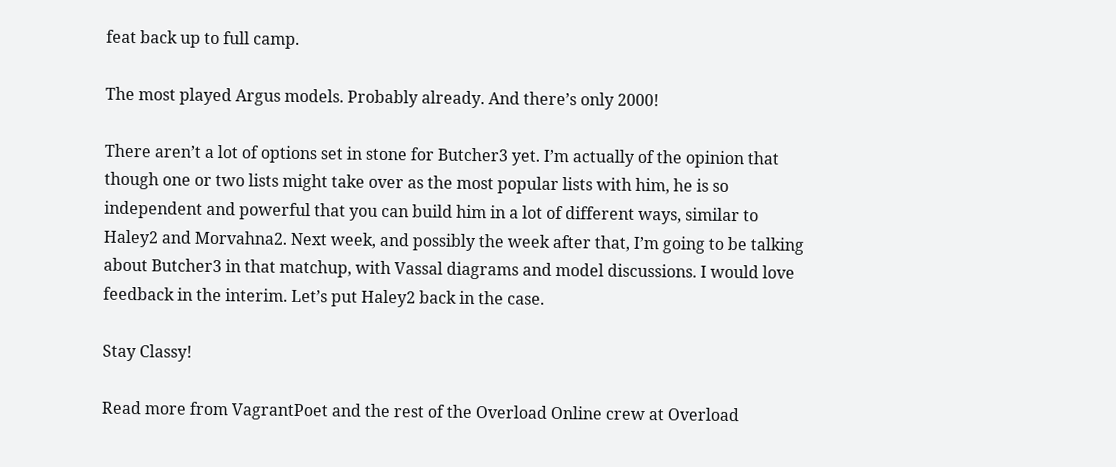feat back up to full camp.

The most played Argus models. Probably already. And there’s only 2000!

There aren’t a lot of options set in stone for Butcher3 yet. I’m actually of the opinion that though one or two lists might take over as the most popular lists with him, he is so independent and powerful that you can build him in a lot of different ways, similar to Haley2 and Morvahna2. Next week, and possibly the week after that, I’m going to be talking about Butcher3 in that matchup, with Vassal diagrams and model discussions. I would love feedback in the interim. Let’s put Haley2 back in the case.

Stay Classy!

Read more from VagrantPoet and the rest of the Overload Online crew at Overload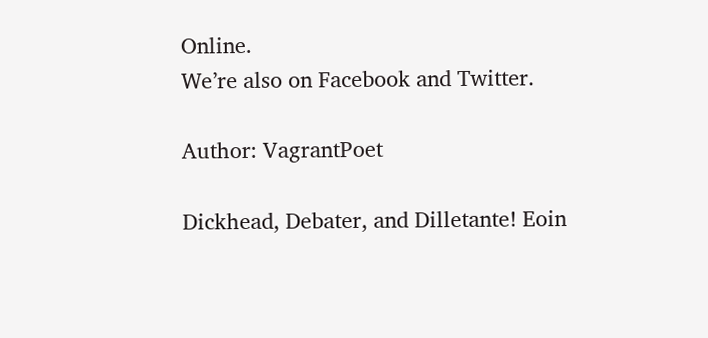Online.
We’re also on Facebook and Twitter.

Author: VagrantPoet

Dickhead, Debater, and Dilletante! Eoin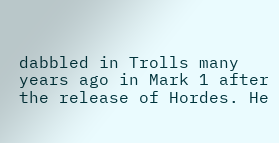dabbled in Trolls many years ago in Mark 1 after the release of Hordes. He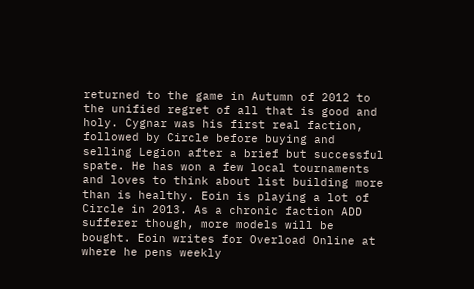returned to the game in Autumn of 2012 to the unified regret of all that is good and holy. Cygnar was his first real faction, followed by Circle before buying and selling Legion after a brief but successful spate. He has won a few local tournaments and loves to think about list building more than is healthy. Eoin is playing a lot of Circle in 2013. As a chronic faction ADD sufferer though, more models will be bought. Eoin writes for Overload Online at where he pens weekly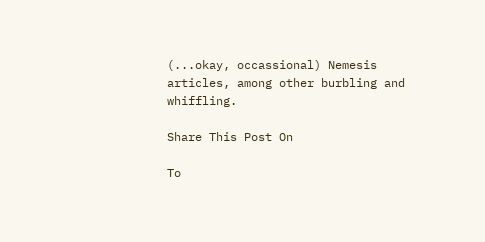(...okay, occassional) Nemesis articles, among other burbling and whiffling.

Share This Post On

To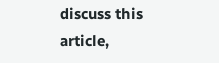discuss this article,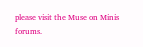please visit the Muse on Minis forums.